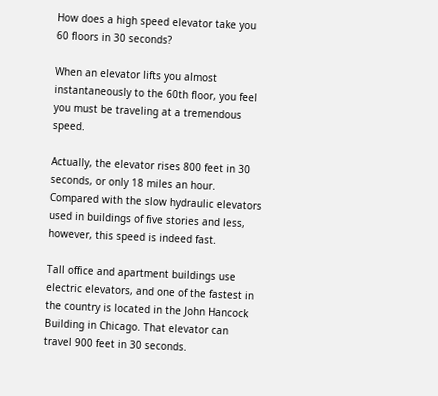How does a high speed elevator take you 60 floors in 30 seconds?

When an elevator lifts you almost instantaneously to the 60th floor, you feel you must be traveling at a tremendous speed.

Actually, the elevator rises 800 feet in 30 seconds, or only 18 miles an hour. Compared with the slow hydraulic elevators used in buildings of five stories and less, however, this speed is indeed fast.

Tall office and apartment buildings use electric elevators, and one of the fastest in the country is located in the John Hancock Building in Chicago. That elevator can travel 900 feet in 30 seconds.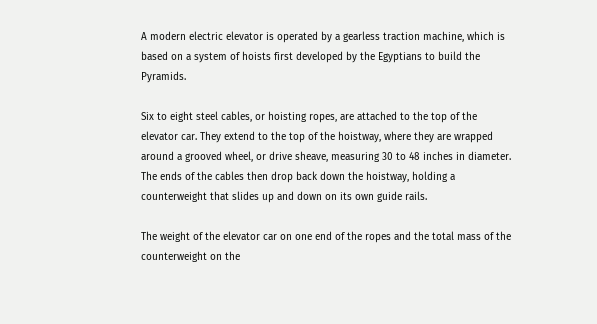A modern electric elevator is operated by a gearless traction machine, which is based on a system of hoists first developed by the Egyptians to build the Pyramids.

Six to eight steel cables, or hoisting ropes, are attached to the top of the elevator car. They extend to the top of the hoistway, where they are wrapped around a grooved wheel, or drive sheave, measuring 30 to 48 inches in diameter. The ends of the cables then drop back down the hoistway, holding a counterweight that slides up and down on its own guide rails.

The weight of the elevator car on one end of the ropes and the total mass of the counterweight on the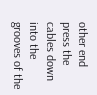other end press the cables down into the grooves of the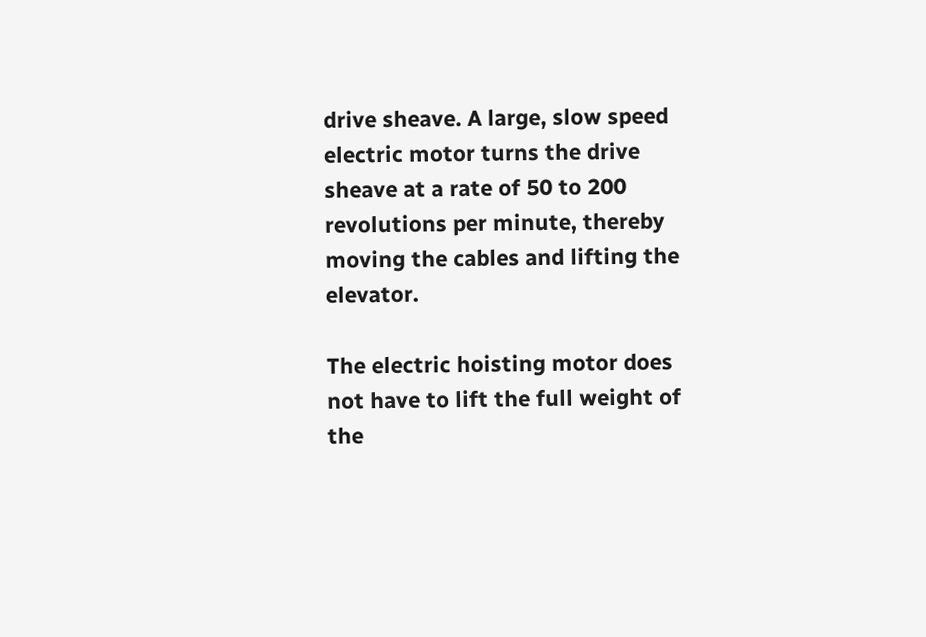drive sheave. A large, slow speed electric motor turns the drive sheave at a rate of 50 to 200 revolutions per minute, thereby moving the cables and lifting the elevator.

The electric hoisting motor does not have to lift the full weight of the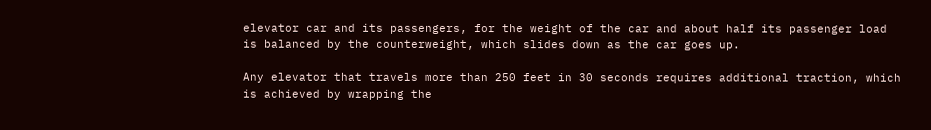elevator car and its passengers, for the weight of the car and about half its passenger load is balanced by the counterweight, which slides down as the car goes up.

Any elevator that travels more than 250 feet in 30 seconds requires additional traction, which is achieved by wrapping the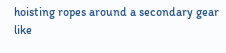hoisting ropes around a secondary gear like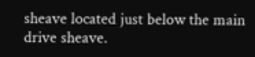sheave located just below the main drive sheave.